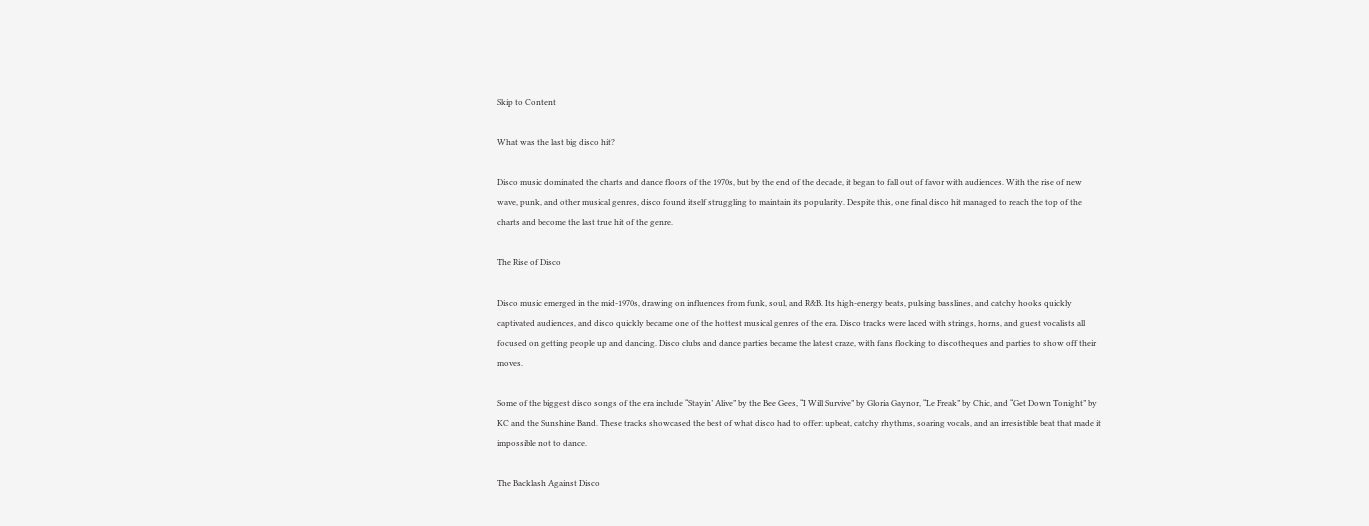Skip to Content

What was the last big disco hit?

Disco music dominated the charts and dance floors of the 1970s, but by the end of the decade, it began to fall out of favor with audiences. With the rise of new wave, punk, and other musical genres, disco found itself struggling to maintain its popularity. Despite this, one final disco hit managed to reach the top of the charts and become the last true hit of the genre.

The Rise of Disco

Disco music emerged in the mid-1970s, drawing on influences from funk, soul, and R&B. Its high-energy beats, pulsing basslines, and catchy hooks quickly captivated audiences, and disco quickly became one of the hottest musical genres of the era. Disco tracks were laced with strings, horns, and guest vocalists all focused on getting people up and dancing. Disco clubs and dance parties became the latest craze, with fans flocking to discotheques and parties to show off their moves.

Some of the biggest disco songs of the era include “Stayin’ Alive” by the Bee Gees, “I Will Survive” by Gloria Gaynor, “Le Freak” by Chic, and “Get Down Tonight” by KC and the Sunshine Band. These tracks showcased the best of what disco had to offer: upbeat, catchy rhythms, soaring vocals, and an irresistible beat that made it impossible not to dance.

The Backlash Against Disco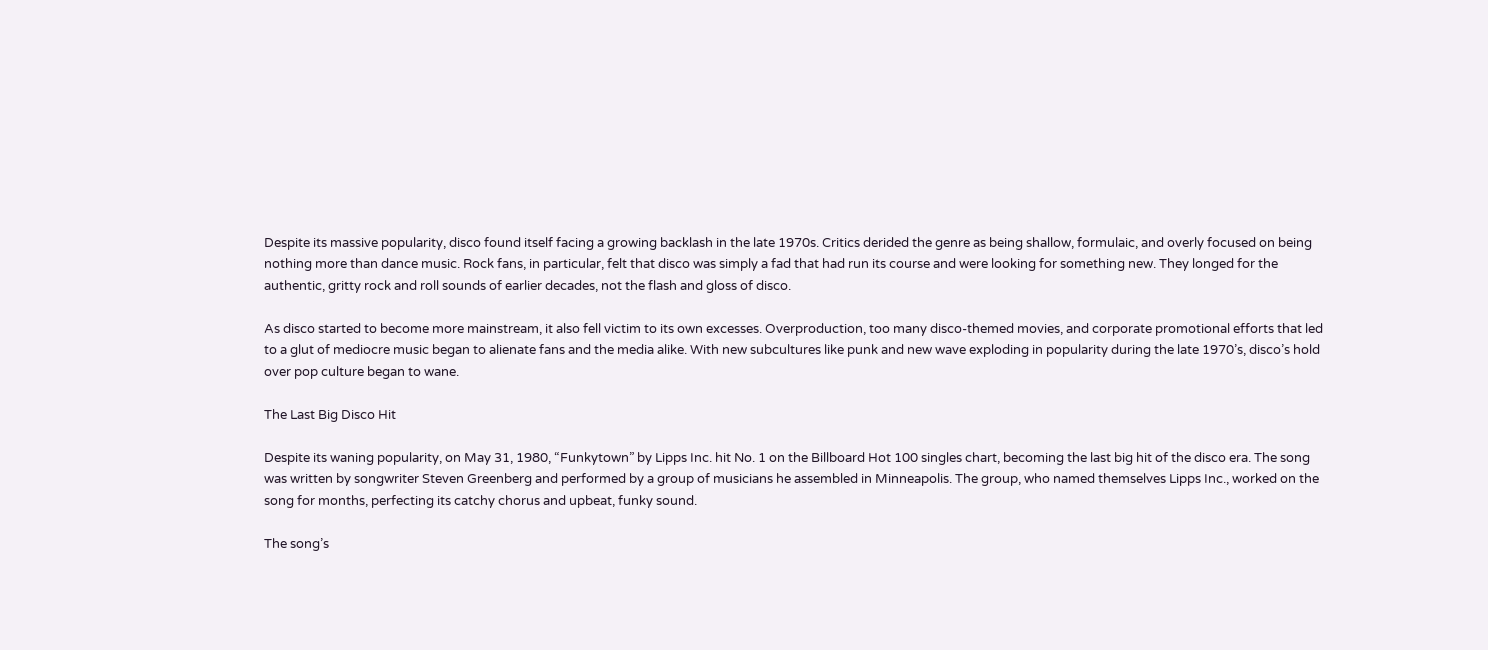Despite its massive popularity, disco found itself facing a growing backlash in the late 1970s. Critics derided the genre as being shallow, formulaic, and overly focused on being nothing more than dance music. Rock fans, in particular, felt that disco was simply a fad that had run its course and were looking for something new. They longed for the authentic, gritty rock and roll sounds of earlier decades, not the flash and gloss of disco.

As disco started to become more mainstream, it also fell victim to its own excesses. Overproduction, too many disco-themed movies, and corporate promotional efforts that led to a glut of mediocre music began to alienate fans and the media alike. With new subcultures like punk and new wave exploding in popularity during the late 1970’s, disco’s hold over pop culture began to wane.

The Last Big Disco Hit

Despite its waning popularity, on May 31, 1980, “Funkytown” by Lipps Inc. hit No. 1 on the Billboard Hot 100 singles chart, becoming the last big hit of the disco era. The song was written by songwriter Steven Greenberg and performed by a group of musicians he assembled in Minneapolis. The group, who named themselves Lipps Inc., worked on the song for months, perfecting its catchy chorus and upbeat, funky sound.

The song’s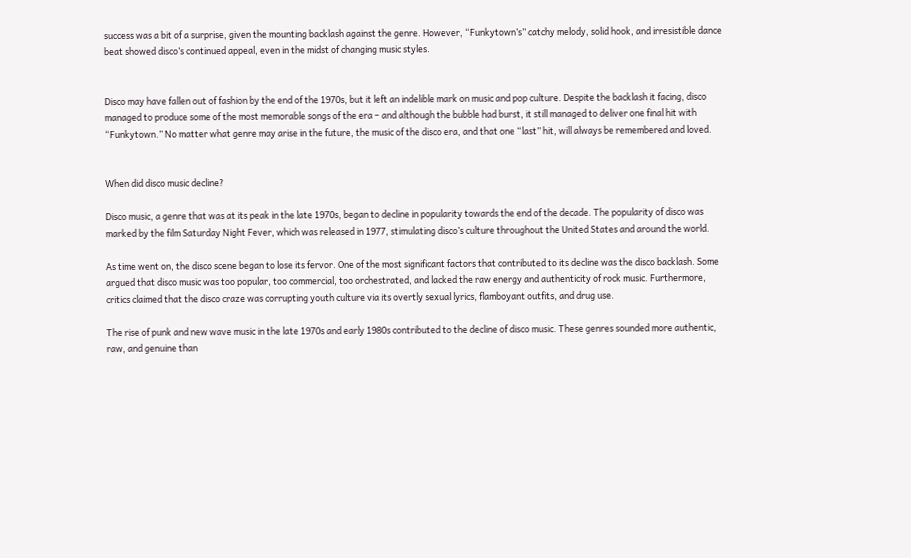success was a bit of a surprise, given the mounting backlash against the genre. However, “Funkytown’s” catchy melody, solid hook, and irresistible dance beat showed disco’s continued appeal, even in the midst of changing music styles.


Disco may have fallen out of fashion by the end of the 1970s, but it left an indelible mark on music and pop culture. Despite the backlash it facing, disco managed to produce some of the most memorable songs of the era – and although the bubble had burst, it still managed to deliver one final hit with “Funkytown.” No matter what genre may arise in the future, the music of the disco era, and that one “last” hit, will always be remembered and loved.


When did disco music decline?

Disco music, a genre that was at its peak in the late 1970s, began to decline in popularity towards the end of the decade. The popularity of disco was marked by the film Saturday Night Fever, which was released in 1977, stimulating disco’s culture throughout the United States and around the world.

As time went on, the disco scene began to lose its fervor. One of the most significant factors that contributed to its decline was the disco backlash. Some argued that disco music was too popular, too commercial, too orchestrated, and lacked the raw energy and authenticity of rock music. Furthermore, critics claimed that the disco craze was corrupting youth culture via its overtly sexual lyrics, flamboyant outfits, and drug use.

The rise of punk and new wave music in the late 1970s and early 1980s contributed to the decline of disco music. These genres sounded more authentic, raw, and genuine than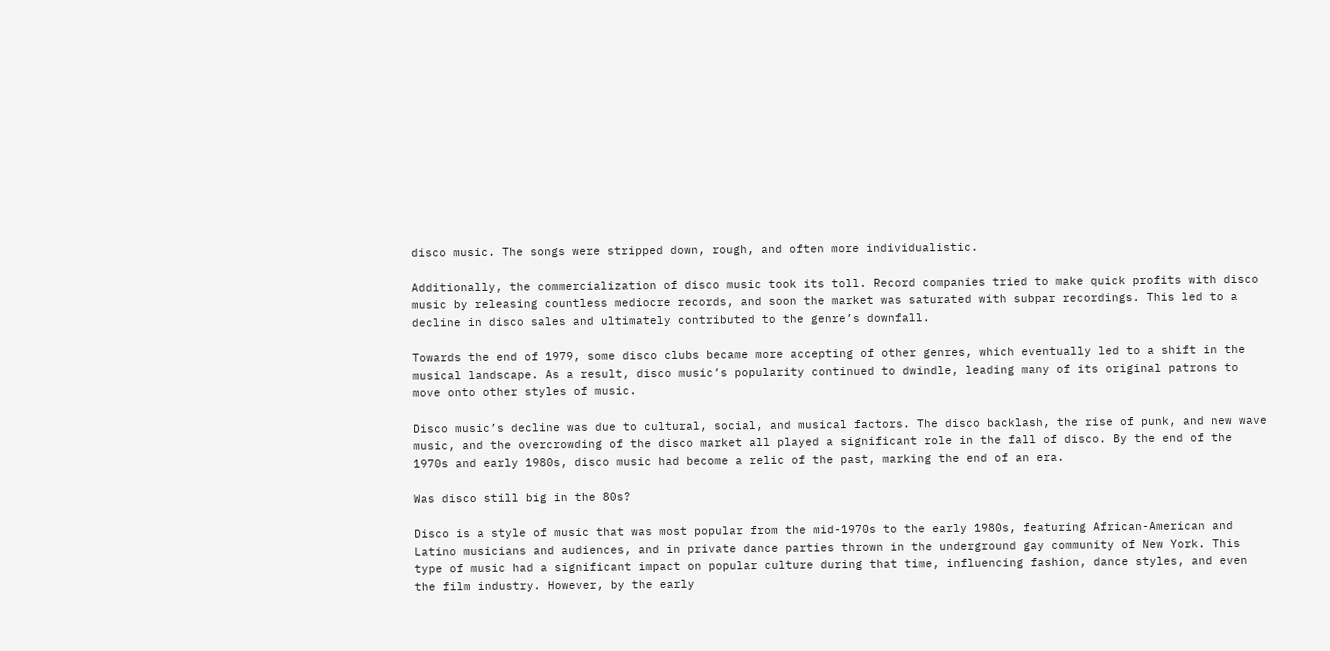disco music. The songs were stripped down, rough, and often more individualistic.

Additionally, the commercialization of disco music took its toll. Record companies tried to make quick profits with disco music by releasing countless mediocre records, and soon the market was saturated with subpar recordings. This led to a decline in disco sales and ultimately contributed to the genre’s downfall.

Towards the end of 1979, some disco clubs became more accepting of other genres, which eventually led to a shift in the musical landscape. As a result, disco music’s popularity continued to dwindle, leading many of its original patrons to move onto other styles of music.

Disco music’s decline was due to cultural, social, and musical factors. The disco backlash, the rise of punk, and new wave music, and the overcrowding of the disco market all played a significant role in the fall of disco. By the end of the 1970s and early 1980s, disco music had become a relic of the past, marking the end of an era.

Was disco still big in the 80s?

Disco is a style of music that was most popular from the mid-1970s to the early 1980s, featuring African-American and Latino musicians and audiences, and in private dance parties thrown in the underground gay community of New York. This type of music had a significant impact on popular culture during that time, influencing fashion, dance styles, and even the film industry. However, by the early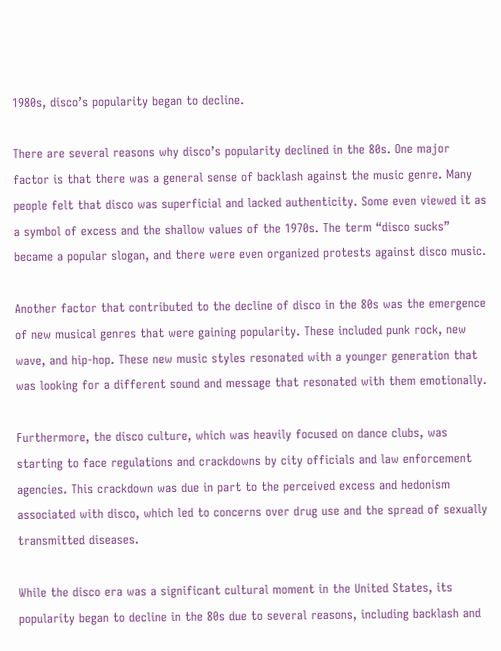1980s, disco’s popularity began to decline.

There are several reasons why disco’s popularity declined in the 80s. One major factor is that there was a general sense of backlash against the music genre. Many people felt that disco was superficial and lacked authenticity. Some even viewed it as a symbol of excess and the shallow values of the 1970s. The term “disco sucks” became a popular slogan, and there were even organized protests against disco music.

Another factor that contributed to the decline of disco in the 80s was the emergence of new musical genres that were gaining popularity. These included punk rock, new wave, and hip-hop. These new music styles resonated with a younger generation that was looking for a different sound and message that resonated with them emotionally.

Furthermore, the disco culture, which was heavily focused on dance clubs, was starting to face regulations and crackdowns by city officials and law enforcement agencies. This crackdown was due in part to the perceived excess and hedonism associated with disco, which led to concerns over drug use and the spread of sexually transmitted diseases.

While the disco era was a significant cultural moment in the United States, its popularity began to decline in the 80s due to several reasons, including backlash and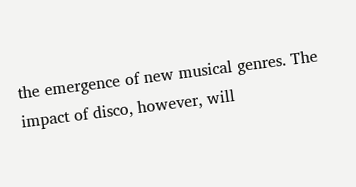the emergence of new musical genres. The impact of disco, however, will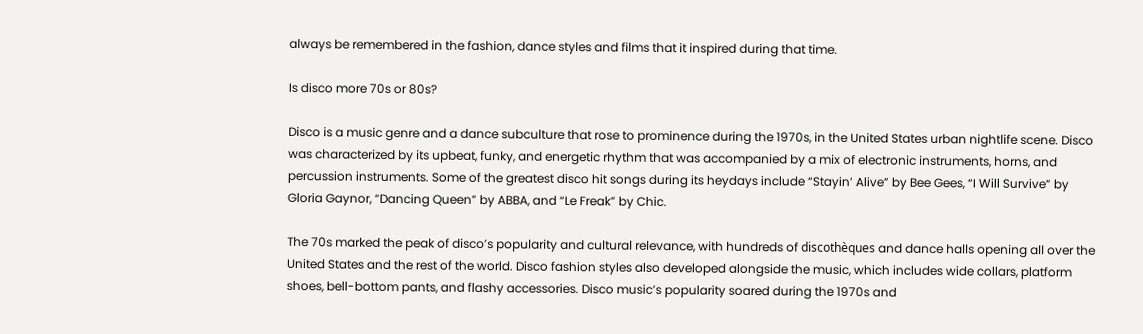always be remembered in the fashion, dance styles and films that it inspired during that time.

Is disco more 70s or 80s?

Disco is a music genre and a dance subculture that rose to prominence during the 1970s, in the United States urban nightlife scene. Disco was characterized by its upbeat, funky, and energetic rhythm that was accompanied by a mix of electronic instruments, horns, and percussion instruments. Some of the greatest disco hit songs during its heydays include “Stayin’ Alive” by Bee Gees, “I Will Survive” by Gloria Gaynor, “Dancing Queen” by ABBA, and “Le Freak” by Chic.

The 70s marked the peak of disco’s popularity and cultural relevance, with hundreds of discothèques and dance halls opening all over the United States and the rest of the world. Disco fashion styles also developed alongside the music, which includes wide collars, platform shoes, bell-bottom pants, and flashy accessories. Disco music’s popularity soared during the 1970s and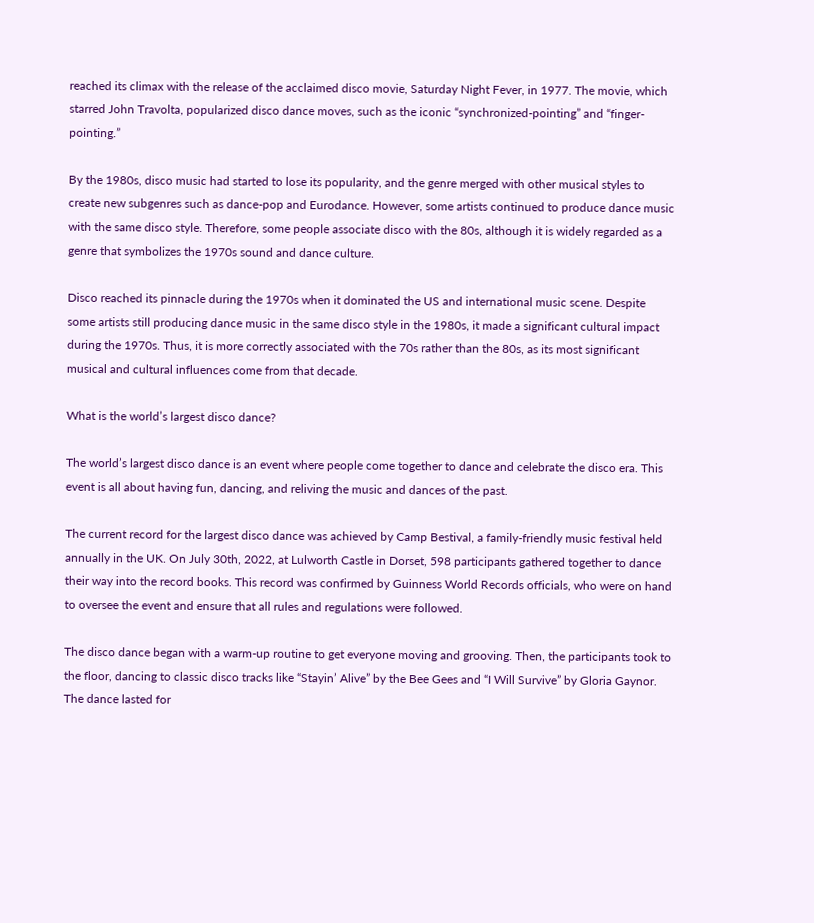reached its climax with the release of the acclaimed disco movie, Saturday Night Fever, in 1977. The movie, which starred John Travolta, popularized disco dance moves, such as the iconic “synchronized-pointing” and “finger-pointing.”

By the 1980s, disco music had started to lose its popularity, and the genre merged with other musical styles to create new subgenres such as dance-pop and Eurodance. However, some artists continued to produce dance music with the same disco style. Therefore, some people associate disco with the 80s, although it is widely regarded as a genre that symbolizes the 1970s sound and dance culture.

Disco reached its pinnacle during the 1970s when it dominated the US and international music scene. Despite some artists still producing dance music in the same disco style in the 1980s, it made a significant cultural impact during the 1970s. Thus, it is more correctly associated with the 70s rather than the 80s, as its most significant musical and cultural influences come from that decade.

What is the world’s largest disco dance?

The world’s largest disco dance is an event where people come together to dance and celebrate the disco era. This event is all about having fun, dancing, and reliving the music and dances of the past.

The current record for the largest disco dance was achieved by Camp Bestival, a family-friendly music festival held annually in the UK. On July 30th, 2022, at Lulworth Castle in Dorset, 598 participants gathered together to dance their way into the record books. This record was confirmed by Guinness World Records officials, who were on hand to oversee the event and ensure that all rules and regulations were followed.

The disco dance began with a warm-up routine to get everyone moving and grooving. Then, the participants took to the floor, dancing to classic disco tracks like “Stayin’ Alive” by the Bee Gees and “I Will Survive” by Gloria Gaynor. The dance lasted for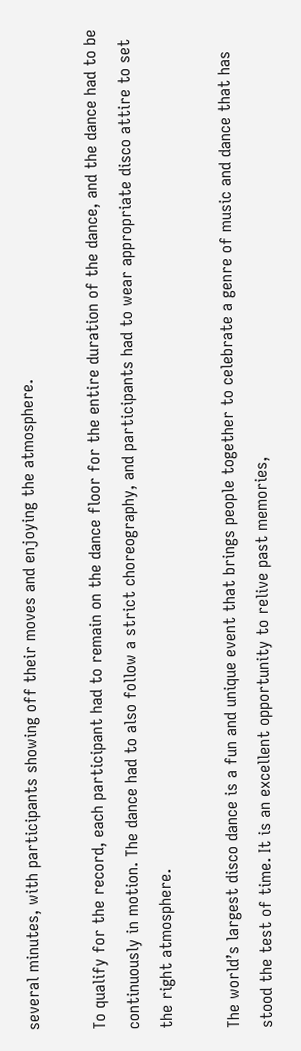several minutes, with participants showing off their moves and enjoying the atmosphere.

To qualify for the record, each participant had to remain on the dance floor for the entire duration of the dance, and the dance had to be continuously in motion. The dance had to also follow a strict choreography, and participants had to wear appropriate disco attire to set the right atmosphere.

The world’s largest disco dance is a fun and unique event that brings people together to celebrate a genre of music and dance that has stood the test of time. It is an excellent opportunity to relive past memories,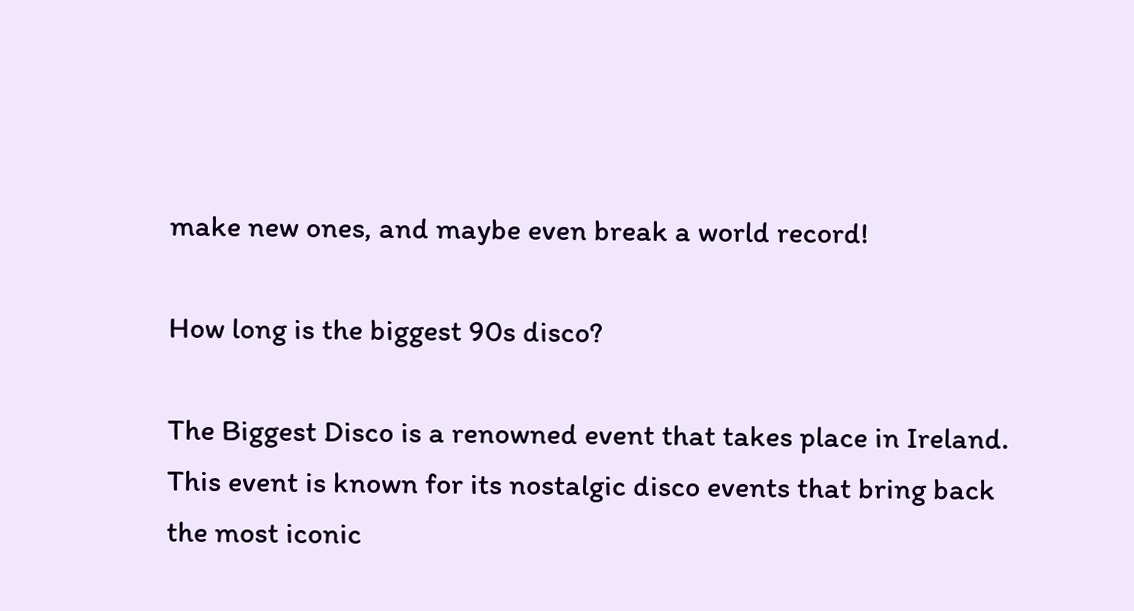make new ones, and maybe even break a world record!

How long is the biggest 90s disco?

The Biggest Disco is a renowned event that takes place in Ireland. This event is known for its nostalgic disco events that bring back the most iconic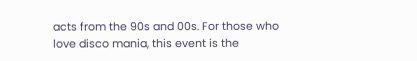acts from the 90s and 00s. For those who love disco mania, this event is the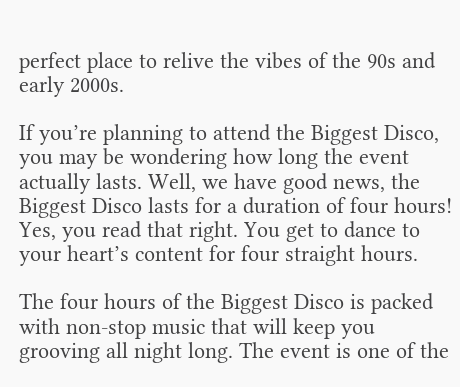perfect place to relive the vibes of the 90s and early 2000s.

If you’re planning to attend the Biggest Disco, you may be wondering how long the event actually lasts. Well, we have good news, the Biggest Disco lasts for a duration of four hours! Yes, you read that right. You get to dance to your heart’s content for four straight hours.

The four hours of the Biggest Disco is packed with non-stop music that will keep you grooving all night long. The event is one of the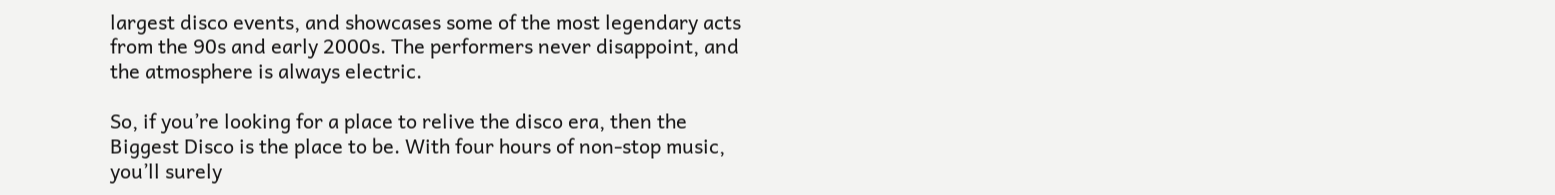largest disco events, and showcases some of the most legendary acts from the 90s and early 2000s. The performers never disappoint, and the atmosphere is always electric.

So, if you’re looking for a place to relive the disco era, then the Biggest Disco is the place to be. With four hours of non-stop music, you’ll surely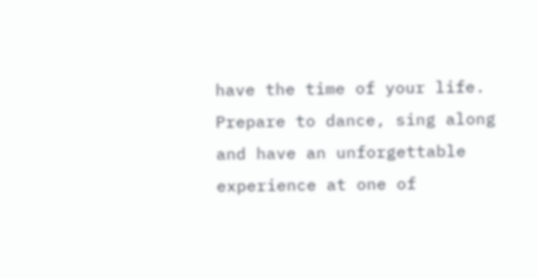have the time of your life. Prepare to dance, sing along and have an unforgettable experience at one of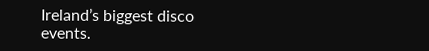Ireland’s biggest disco events.